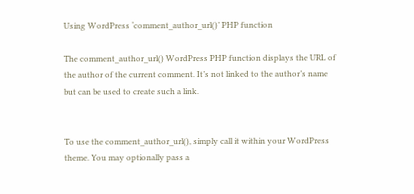Using WordPress ‘comment_author_url()’ PHP function

The comment_author_url() WordPress PHP function displays the URL of the author of the current comment. It’s not linked to the author’s name but can be used to create such a link.


To use the comment_author_url(), simply call it within your WordPress theme. You may optionally pass a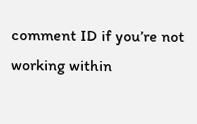comment ID if you’re not working within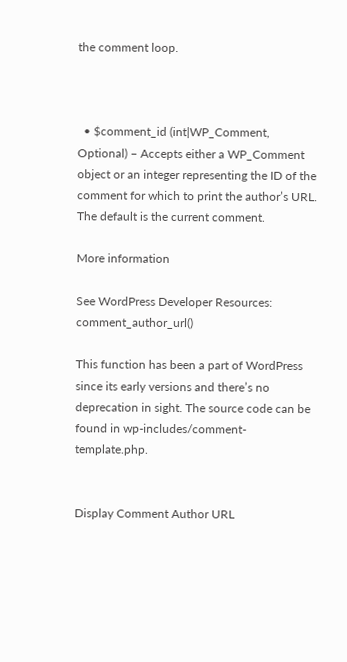the comment loop.



  • $comment_id (int|WP_Comment, Optional) – Accepts either a WP_Comment object or an integer representing the ID of the comment for which to print the author’s URL. The default is the current comment.

More information

See WordPress Developer Resources: comment_author_url()

This function has been a part of WordPress since its early versions and there’s no deprecation in sight. The source code can be found in wp-includes/comment-template.php.


Display Comment Author URL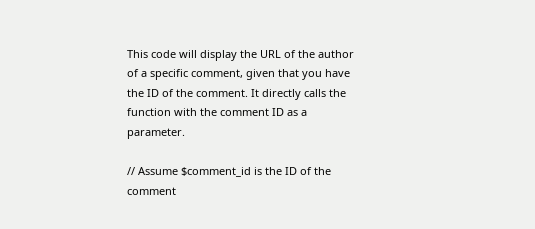This code will display the URL of the author of a specific comment, given that you have the ID of the comment. It directly calls the function with the comment ID as a parameter.

// Assume $comment_id is the ID of the comment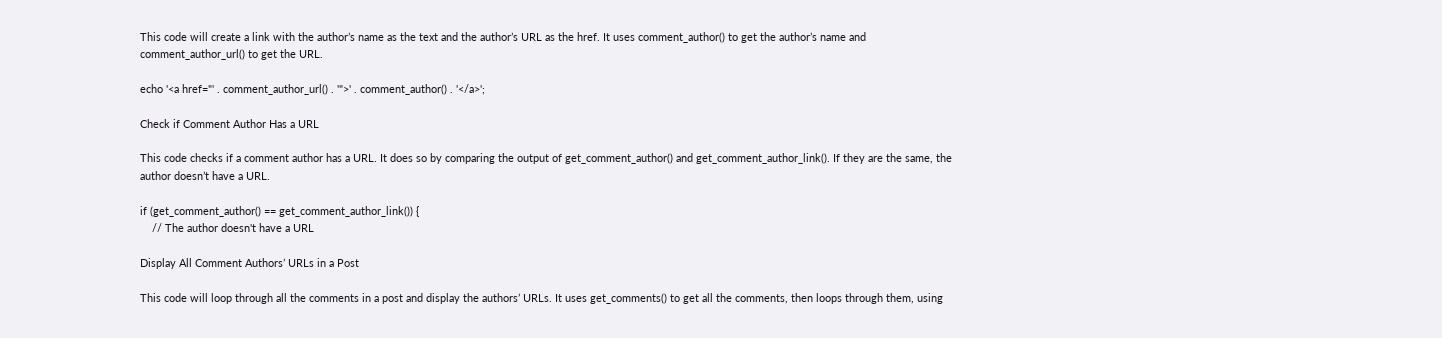This code will create a link with the author’s name as the text and the author’s URL as the href. It uses comment_author() to get the author’s name and comment_author_url() to get the URL.

echo '<a href="' . comment_author_url() . '">' . comment_author() . '</a>';

Check if Comment Author Has a URL

This code checks if a comment author has a URL. It does so by comparing the output of get_comment_author() and get_comment_author_link(). If they are the same, the author doesn’t have a URL.

if (get_comment_author() == get_comment_author_link()) {
    // The author doesn't have a URL

Display All Comment Authors’ URLs in a Post

This code will loop through all the comments in a post and display the authors’ URLs. It uses get_comments() to get all the comments, then loops through them, using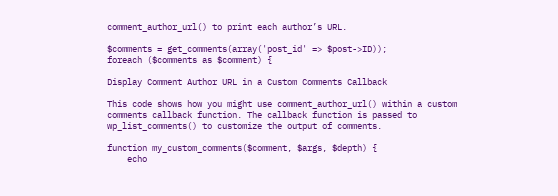comment_author_url() to print each author’s URL.

$comments = get_comments(array('post_id' => $post->ID));
foreach ($comments as $comment) {

Display Comment Author URL in a Custom Comments Callback

This code shows how you might use comment_author_url() within a custom comments callback function. The callback function is passed to wp_list_comments() to customize the output of comments.

function my_custom_comments($comment, $args, $depth) {
    echo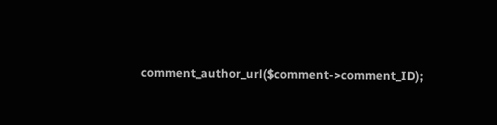comment_author_url($comment->comment_ID);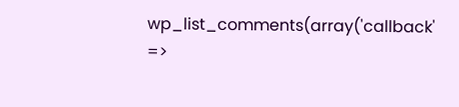wp_list_comments(array('callback' =>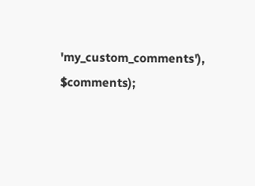'my_custom_comments'), $comments);